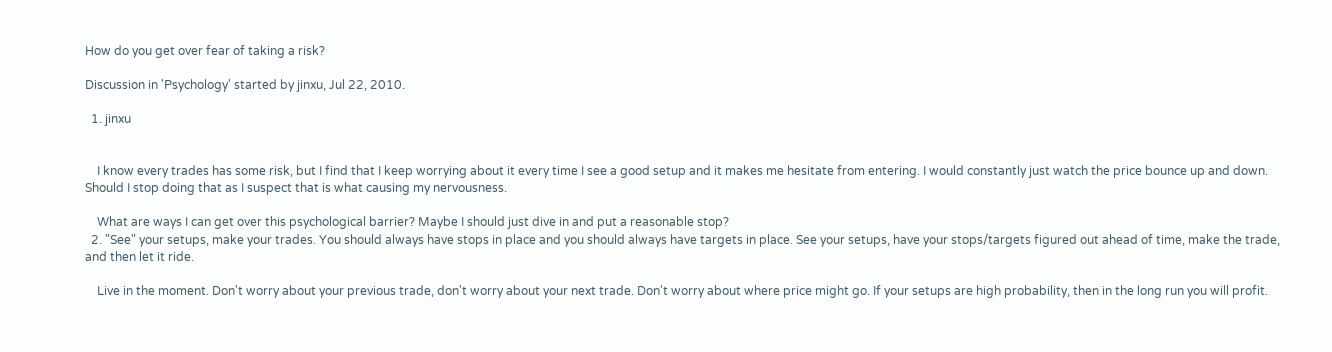How do you get over fear of taking a risk?

Discussion in 'Psychology' started by jinxu, Jul 22, 2010.

  1. jinxu


    I know every trades has some risk, but I find that I keep worrying about it every time I see a good setup and it makes me hesitate from entering. I would constantly just watch the price bounce up and down. Should I stop doing that as I suspect that is what causing my nervousness.

    What are ways I can get over this psychological barrier? Maybe I should just dive in and put a reasonable stop?
  2. "See" your setups, make your trades. You should always have stops in place and you should always have targets in place. See your setups, have your stops/targets figured out ahead of time, make the trade, and then let it ride.

    Live in the moment. Don't worry about your previous trade, don't worry about your next trade. Don't worry about where price might go. If your setups are high probability, then in the long run you will profit.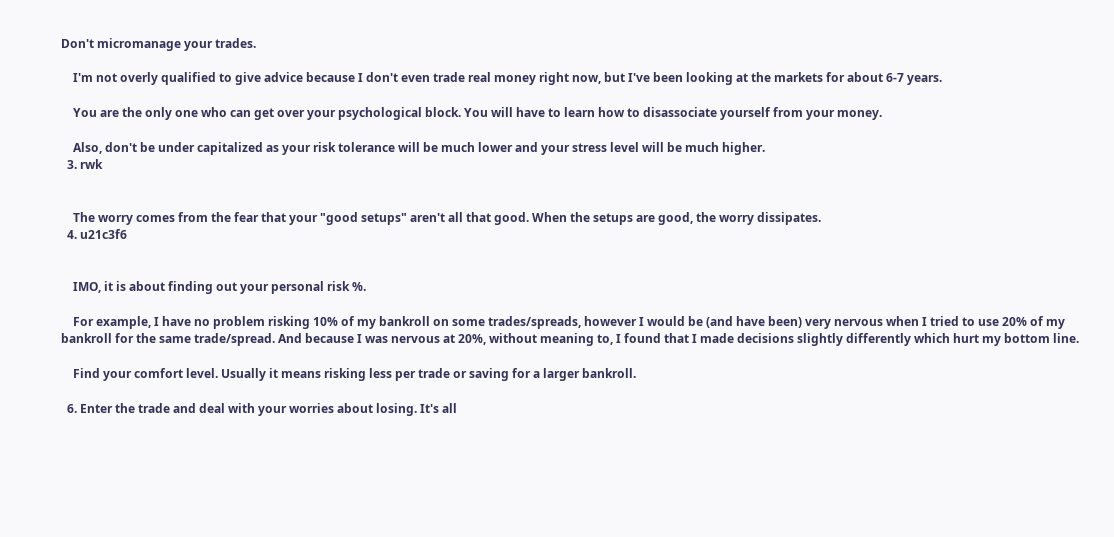Don't micromanage your trades.

    I'm not overly qualified to give advice because I don't even trade real money right now, but I've been looking at the markets for about 6-7 years.

    You are the only one who can get over your psychological block. You will have to learn how to disassociate yourself from your money.

    Also, don't be under capitalized as your risk tolerance will be much lower and your stress level will be much higher.
  3. rwk


    The worry comes from the fear that your "good setups" aren't all that good. When the setups are good, the worry dissipates.
  4. u21c3f6


    IMO, it is about finding out your personal risk %.

    For example, I have no problem risking 10% of my bankroll on some trades/spreads, however I would be (and have been) very nervous when I tried to use 20% of my bankroll for the same trade/spread. And because I was nervous at 20%, without meaning to, I found that I made decisions slightly differently which hurt my bottom line.

    Find your comfort level. Usually it means risking less per trade or saving for a larger bankroll.

  6. Enter the trade and deal with your worries about losing. It's all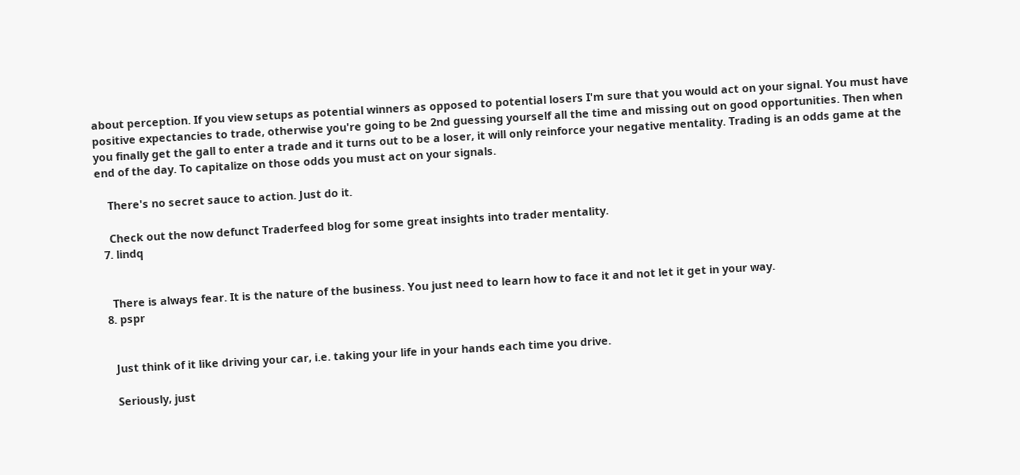about perception. If you view setups as potential winners as opposed to potential losers I'm sure that you would act on your signal. You must have positive expectancies to trade, otherwise you're going to be 2nd guessing yourself all the time and missing out on good opportunities. Then when you finally get the gall to enter a trade and it turns out to be a loser, it will only reinforce your negative mentality. Trading is an odds game at the end of the day. To capitalize on those odds you must act on your signals.

    There's no secret sauce to action. Just do it.

    Check out the now defunct Traderfeed blog for some great insights into trader mentality.
  7. lindq


    There is always fear. It is the nature of the business. You just need to learn how to face it and not let it get in your way.
  8. pspr


    Just think of it like driving your car, i.e. taking your life in your hands each time you drive.

    Seriously, just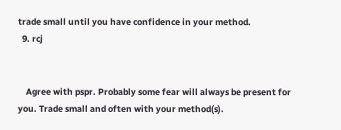trade small until you have confidence in your method.
  9. rcj


    Agree with pspr. Probably some fear will always be present for you. Trade small and often with your method(s).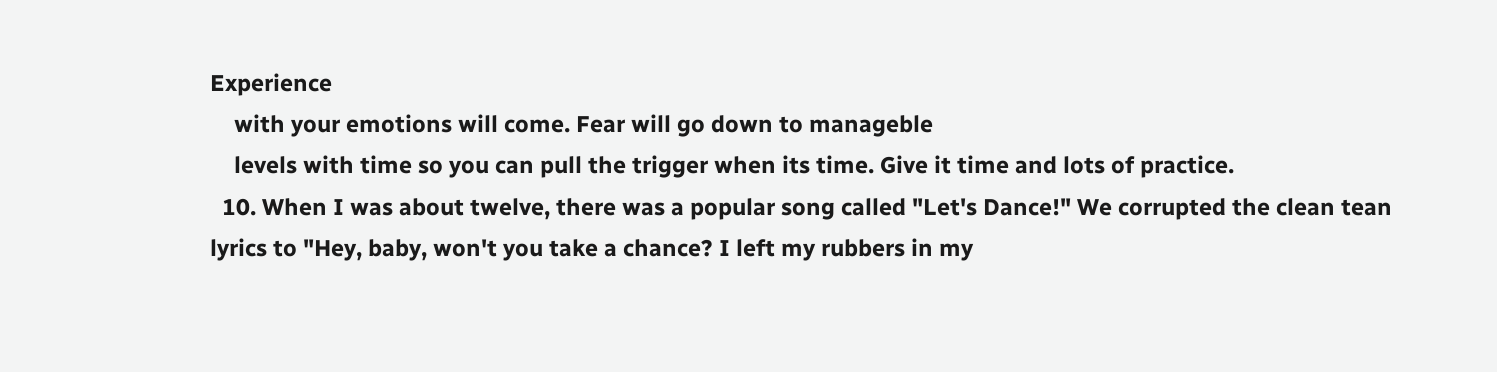Experience
    with your emotions will come. Fear will go down to manageble
    levels with time so you can pull the trigger when its time. Give it time and lots of practice.
  10. When I was about twelve, there was a popular song called "Let's Dance!" We corrupted the clean tean lyrics to "Hey, baby, won't you take a chance? I left my rubbers in my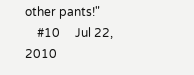other pants!"
    #10     Jul 22, 2010